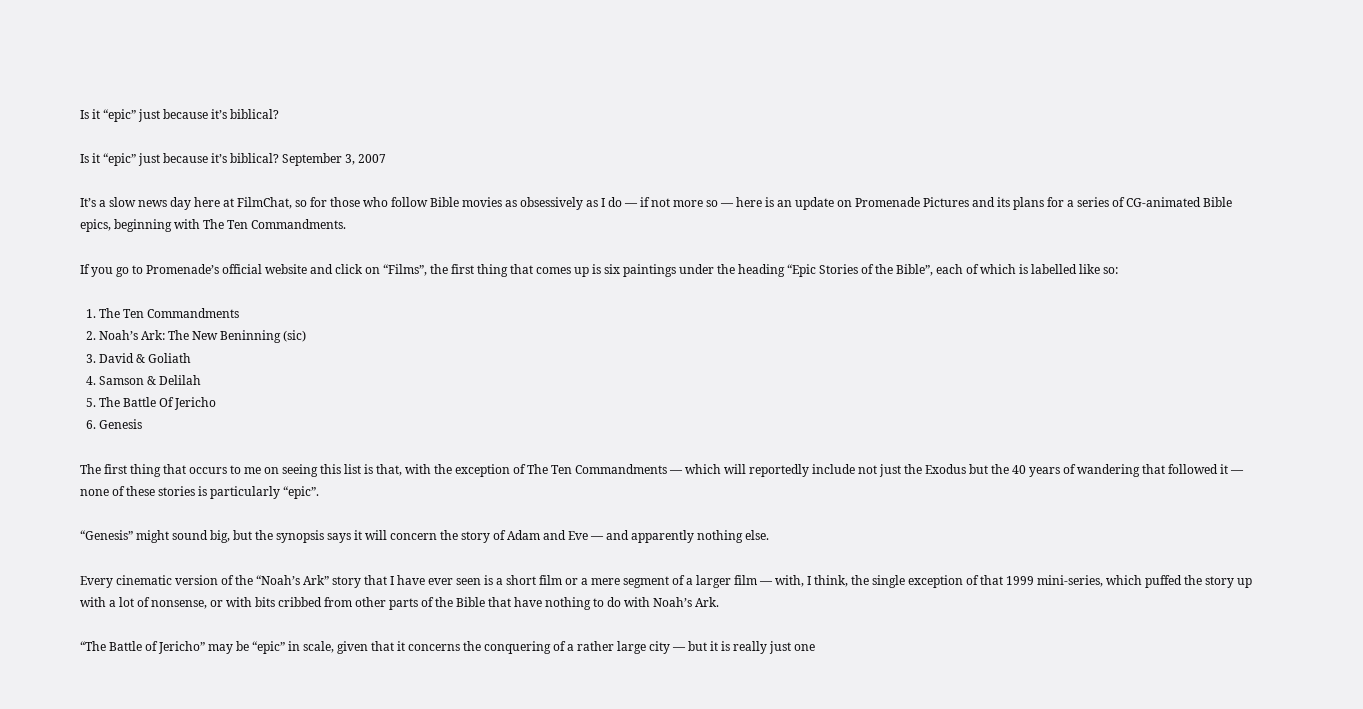Is it “epic” just because it’s biblical?

Is it “epic” just because it’s biblical? September 3, 2007

It’s a slow news day here at FilmChat, so for those who follow Bible movies as obsessively as I do — if not more so — here is an update on Promenade Pictures and its plans for a series of CG-animated Bible epics, beginning with The Ten Commandments.

If you go to Promenade’s official website and click on “Films”, the first thing that comes up is six paintings under the heading “Epic Stories of the Bible”, each of which is labelled like so:

  1. The Ten Commandments
  2. Noah’s Ark: The New Beninning (sic)
  3. David & Goliath
  4. Samson & Delilah
  5. The Battle Of Jericho
  6. Genesis

The first thing that occurs to me on seeing this list is that, with the exception of The Ten Commandments — which will reportedly include not just the Exodus but the 40 years of wandering that followed it — none of these stories is particularly “epic”.

“Genesis” might sound big, but the synopsis says it will concern the story of Adam and Eve — and apparently nothing else.

Every cinematic version of the “Noah’s Ark” story that I have ever seen is a short film or a mere segment of a larger film — with, I think, the single exception of that 1999 mini-series, which puffed the story up with a lot of nonsense, or with bits cribbed from other parts of the Bible that have nothing to do with Noah’s Ark.

“The Battle of Jericho” may be “epic” in scale, given that it concerns the conquering of a rather large city — but it is really just one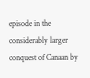episode in the considerably larger conquest of Canaan by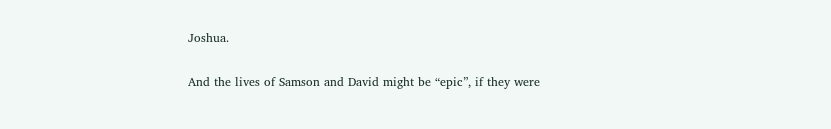Joshua.

And the lives of Samson and David might be “epic”, if they were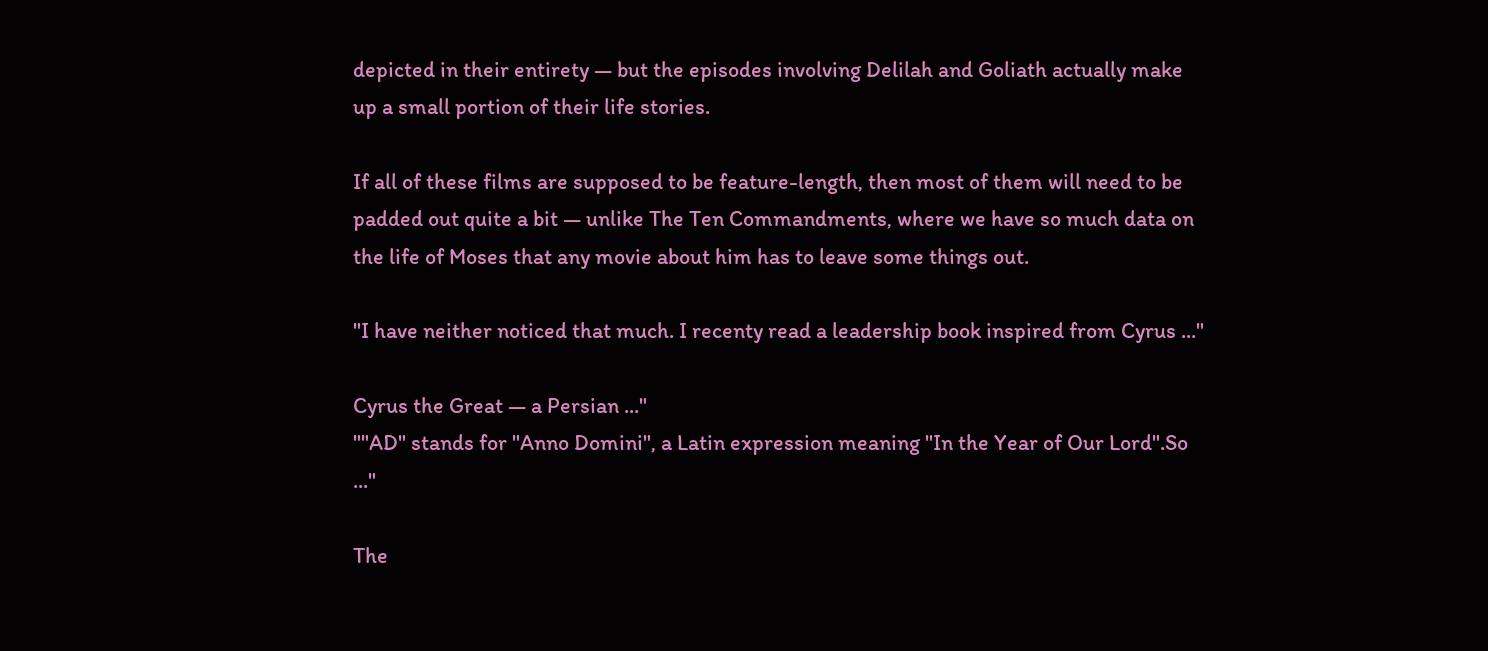depicted in their entirety — but the episodes involving Delilah and Goliath actually make up a small portion of their life stories.

If all of these films are supposed to be feature-length, then most of them will need to be padded out quite a bit — unlike The Ten Commandments, where we have so much data on the life of Moses that any movie about him has to leave some things out.

"I have neither noticed that much. I recenty read a leadership book inspired from Cyrus ..."

Cyrus the Great — a Persian ..."
""AD" stands for "Anno Domini", a Latin expression meaning "In the Year of Our Lord".So ..."

The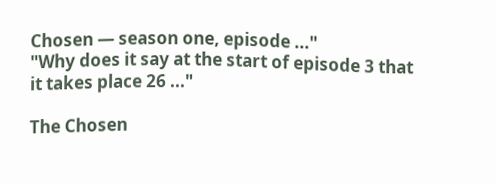Chosen — season one, episode ..."
"Why does it say at the start of episode 3 that it takes place 26 ..."

The Chosen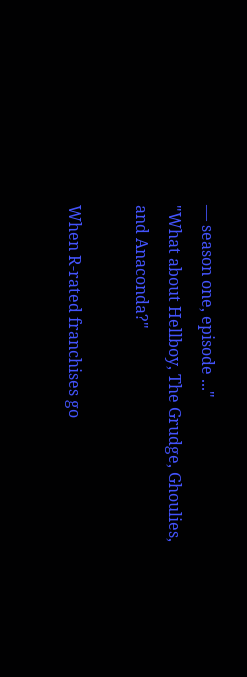— season one, episode ..."
"What about Hellboy, The Grudge, Ghoulies, and Anaconda?"

When R-rated franchises go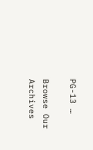PG-13 …

Browse Our Archives